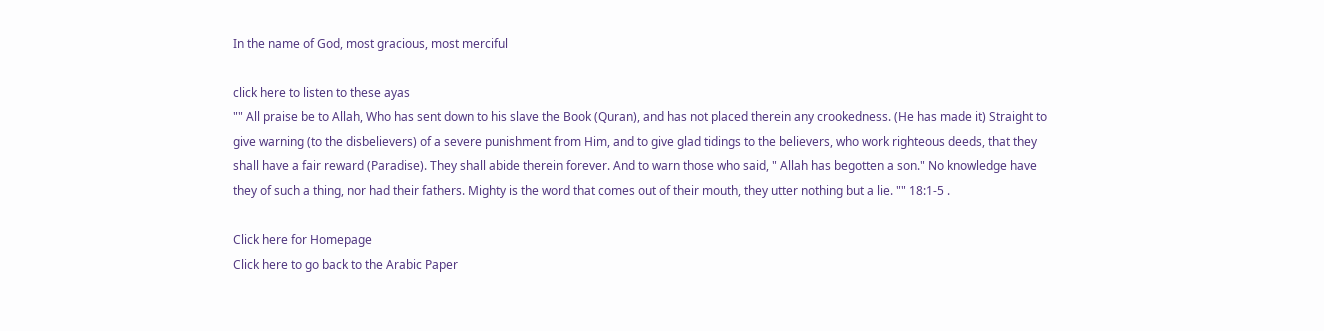In the name of God, most gracious, most merciful

click here to listen to these ayas
"" All praise be to Allah, Who has sent down to his slave the Book (Quran), and has not placed therein any crookedness. (He has made it) Straight to give warning (to the disbelievers) of a severe punishment from Him, and to give glad tidings to the believers, who work righteous deeds, that they shall have a fair reward (Paradise). They shall abide therein forever. And to warn those who said, " Allah has begotten a son." No knowledge have they of such a thing, nor had their fathers. Mighty is the word that comes out of their mouth, they utter nothing but a lie. "" 18:1-5 .

Click here for Homepage
Click here to go back to the Arabic Paper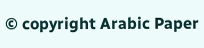© copyright Arabic Paper